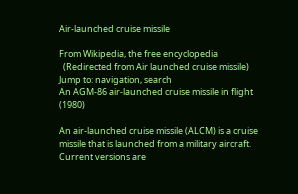Air-launched cruise missile

From Wikipedia, the free encyclopedia
  (Redirected from Air launched cruise missile)
Jump to: navigation, search
An AGM-86 air-launched cruise missile in flight (1980)

An air-launched cruise missile (ALCM) is a cruise missile that is launched from a military aircraft. Current versions are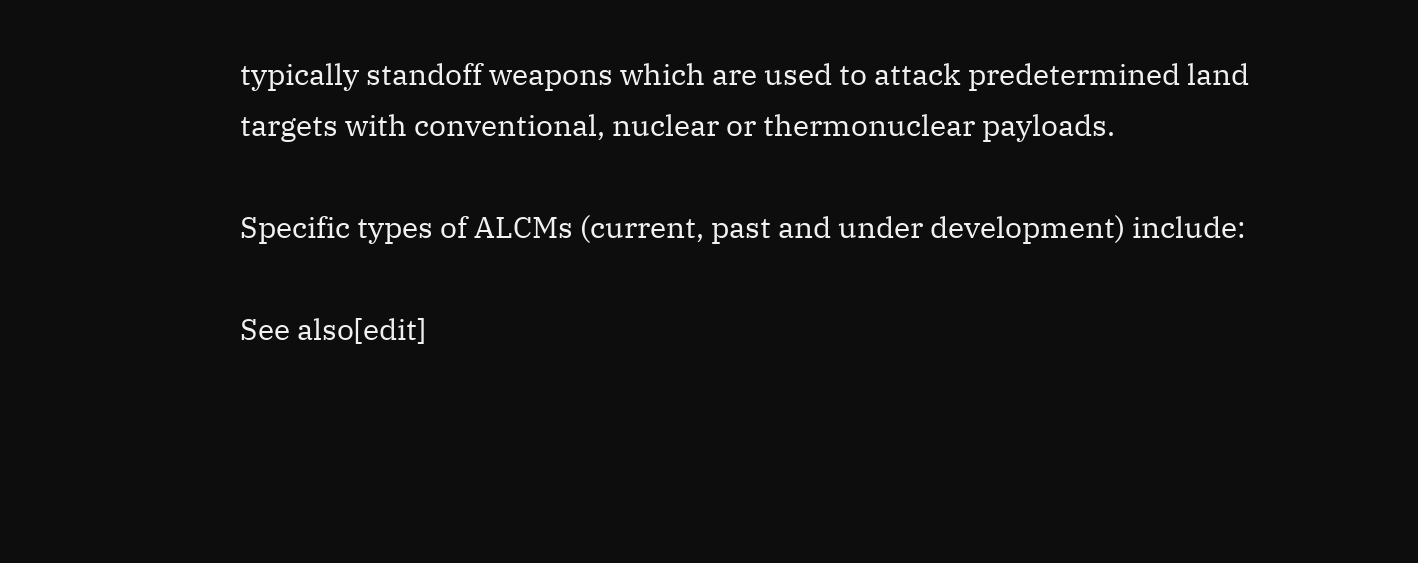typically standoff weapons which are used to attack predetermined land targets with conventional, nuclear or thermonuclear payloads.

Specific types of ALCMs (current, past and under development) include:

See also[edit]